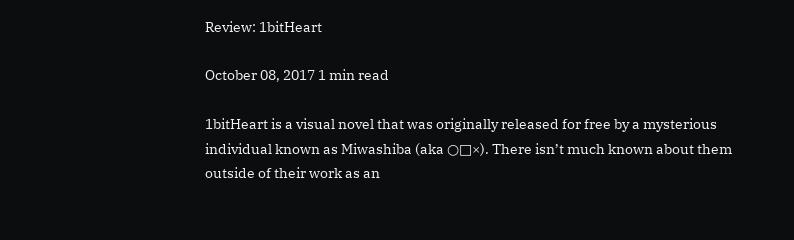Review: 1bitHeart

October 08, 2017 1 min read

1bitHeart is a visual novel that was originally released for free by a mysterious individual known as Miwashiba (aka ○□×). There isn’t much known about them outside of their work as an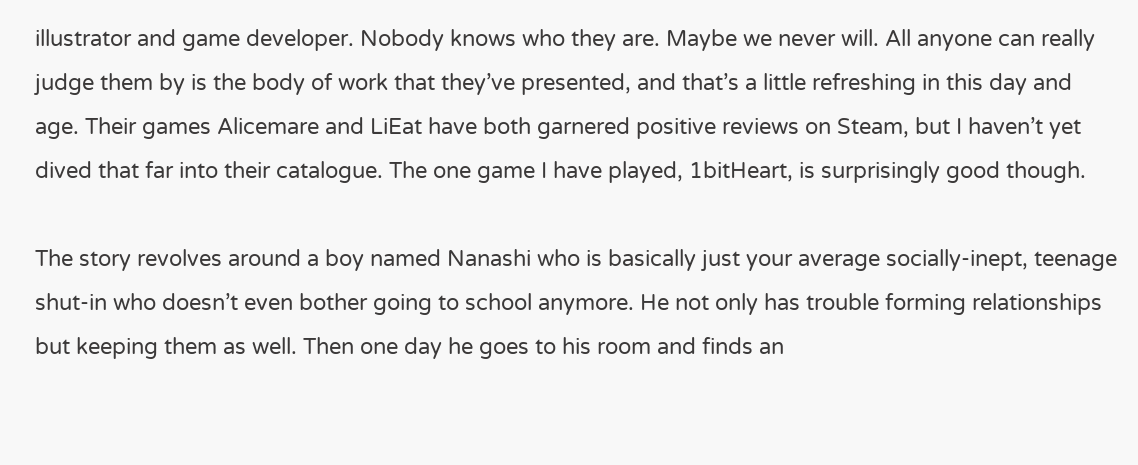illustrator and game developer. Nobody knows who they are. Maybe we never will. All anyone can really judge them by is the body of work that they’ve presented, and that’s a little refreshing in this day and age. Their games Alicemare and LiEat have both garnered positive reviews on Steam, but I haven’t yet dived that far into their catalogue. The one game I have played, 1bitHeart, is surprisingly good though.

The story revolves around a boy named Nanashi who is basically just your average socially-inept, teenage shut-in who doesn’t even bother going to school anymore. He not only has trouble forming relationships but keeping them as well. Then one day he goes to his room and finds an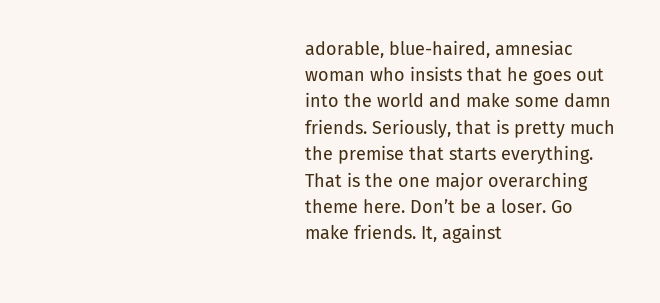adorable, blue-haired, amnesiac woman who insists that he goes out into the world and make some damn friends. Seriously, that is pretty much the premise that starts everything. That is the one major overarching theme here. Don’t be a loser. Go make friends. It, against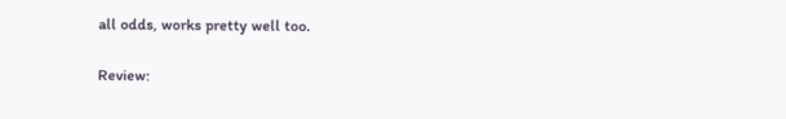all odds, works pretty well too.

Review: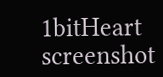1bitHeart screenshot